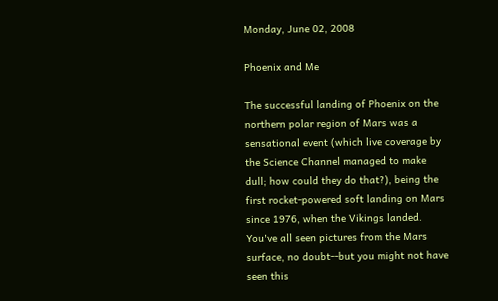Monday, June 02, 2008

Phoenix and Me

The successful landing of Phoenix on the northern polar region of Mars was a sensational event (which live coverage by the Science Channel managed to make dull; how could they do that?), being the first rocket-powered soft landing on Mars since 1976, when the Vikings landed. You've all seen pictures from the Mars surface, no doubt--but you might not have seen this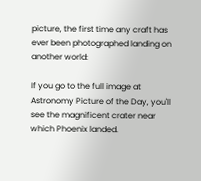picture, the first time any craft has ever been photographed landing on another world:

If you go to the full image at Astronomy Picture of the Day, you'll see the magnificent crater near which Phoenix landed.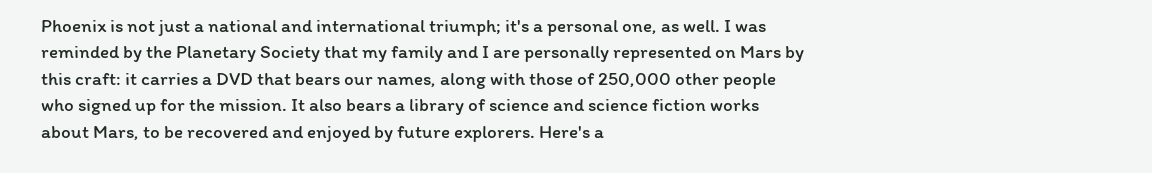Phoenix is not just a national and international triumph; it's a personal one, as well. I was reminded by the Planetary Society that my family and I are personally represented on Mars by this craft: it carries a DVD that bears our names, along with those of 250,000 other people who signed up for the mission. It also bears a library of science and science fiction works about Mars, to be recovered and enjoyed by future explorers. Here's a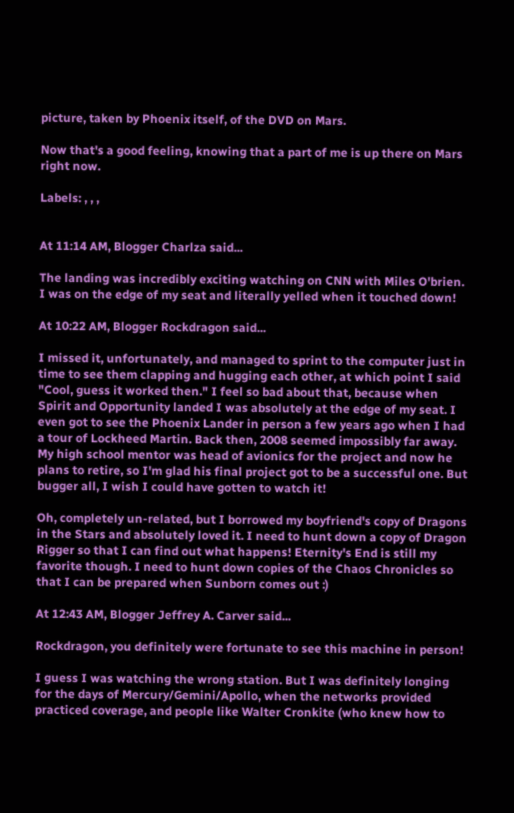picture, taken by Phoenix itself, of the DVD on Mars.

Now that's a good feeling, knowing that a part of me is up there on Mars right now.

Labels: , , ,


At 11:14 AM, Blogger Charlza said...

The landing was incredibly exciting watching on CNN with Miles O'brien. I was on the edge of my seat and literally yelled when it touched down!

At 10:22 AM, Blogger Rockdragon said...

I missed it, unfortunately, and managed to sprint to the computer just in time to see them clapping and hugging each other, at which point I said "Cool, guess it worked then." I feel so bad about that, because when Spirit and Opportunity landed I was absolutely at the edge of my seat. I even got to see the Phoenix Lander in person a few years ago when I had a tour of Lockheed Martin. Back then, 2008 seemed impossibly far away. My high school mentor was head of avionics for the project and now he plans to retire, so I'm glad his final project got to be a successful one. But bugger all, I wish I could have gotten to watch it!

Oh, completely un-related, but I borrowed my boyfriend's copy of Dragons in the Stars and absolutely loved it. I need to hunt down a copy of Dragon Rigger so that I can find out what happens! Eternity's End is still my favorite though. I need to hunt down copies of the Chaos Chronicles so that I can be prepared when Sunborn comes out :)

At 12:43 AM, Blogger Jeffrey A. Carver said...

Rockdragon, you definitely were fortunate to see this machine in person!

I guess I was watching the wrong station. But I was definitely longing for the days of Mercury/Gemini/Apollo, when the networks provided practiced coverage, and people like Walter Cronkite (who knew how to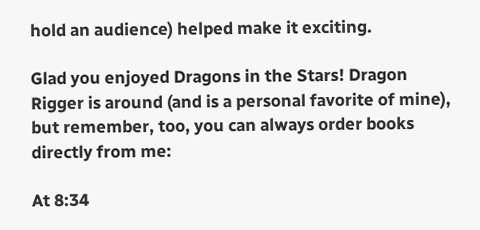hold an audience) helped make it exciting.

Glad you enjoyed Dragons in the Stars! Dragon Rigger is around (and is a personal favorite of mine), but remember, too, you can always order books directly from me:

At 8:34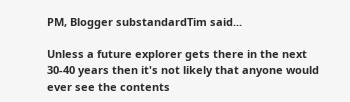PM, Blogger substandardTim said...

Unless a future explorer gets there in the next 30-40 years then it's not likely that anyone would ever see the contents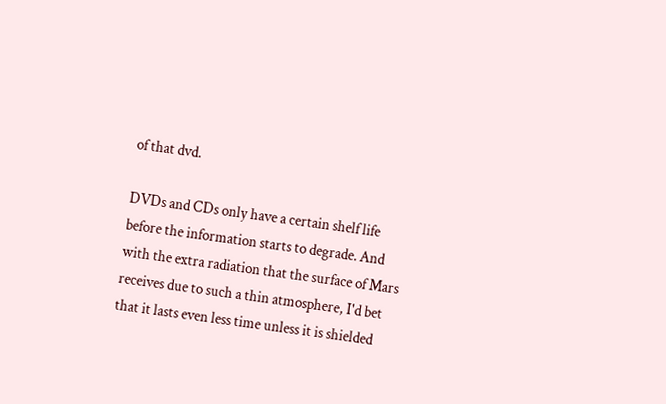of that dvd.

DVDs and CDs only have a certain shelf life before the information starts to degrade. And with the extra radiation that the surface of Mars receives due to such a thin atmosphere, I'd bet that it lasts even less time unless it is shielded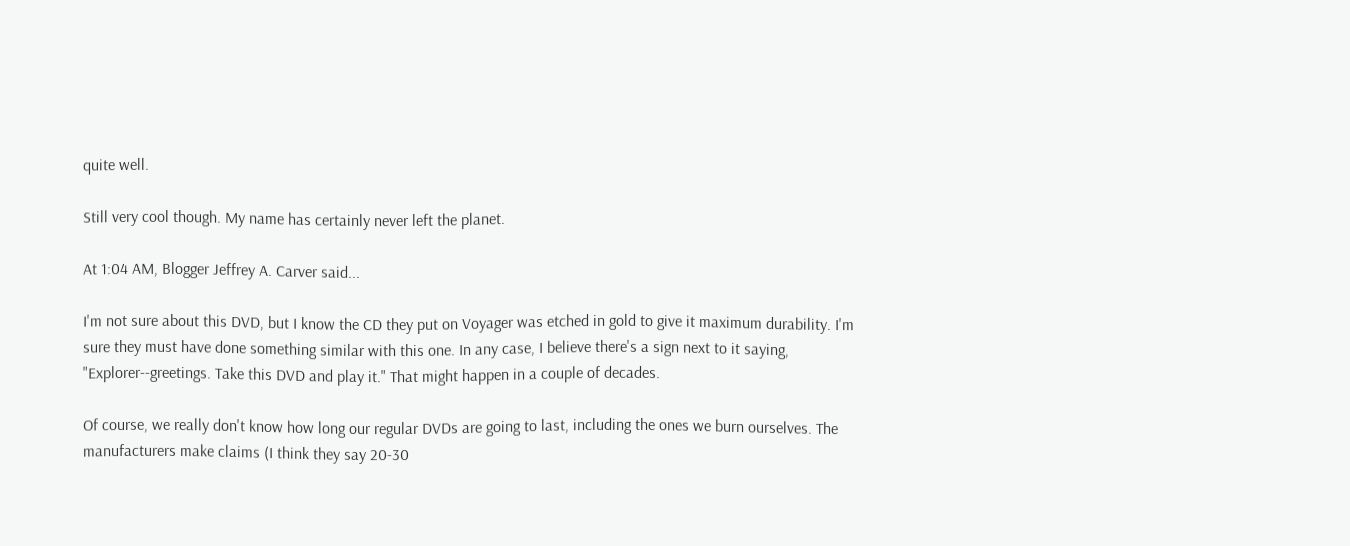quite well.

Still very cool though. My name has certainly never left the planet.

At 1:04 AM, Blogger Jeffrey A. Carver said...

I'm not sure about this DVD, but I know the CD they put on Voyager was etched in gold to give it maximum durability. I'm sure they must have done something similar with this one. In any case, I believe there's a sign next to it saying, "Explorer--greetings. Take this DVD and play it." That might happen in a couple of decades.

Of course, we really don't know how long our regular DVDs are going to last, including the ones we burn ourselves. The manufacturers make claims (I think they say 20-30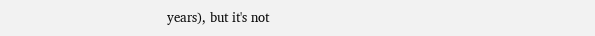years), but it's not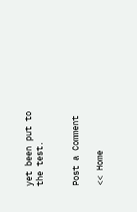yet been put to the test.


Post a Comment

<< Home